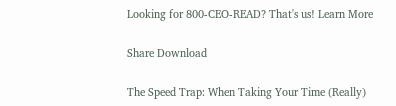Looking for 800-CEO-READ? That's us! Learn More

Share Download

The Speed Trap: When Taking Your Time (Really)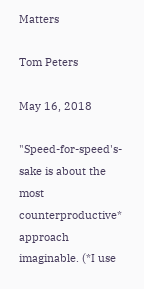Matters

Tom Peters

May 16, 2018

"Speed-for-speed's-sake is about the most counterproductive* approach imaginable. (*I use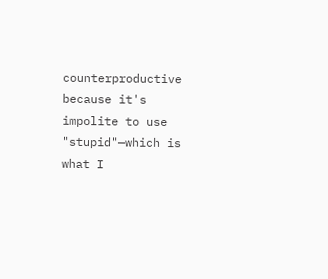counterproductive because it's impolite to use "stupid"—which is what I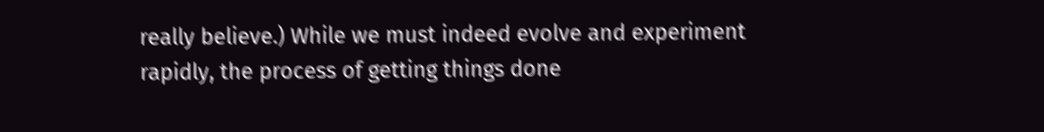really believe.) While we must indeed evolve and experiment rapidly, the process of getting things done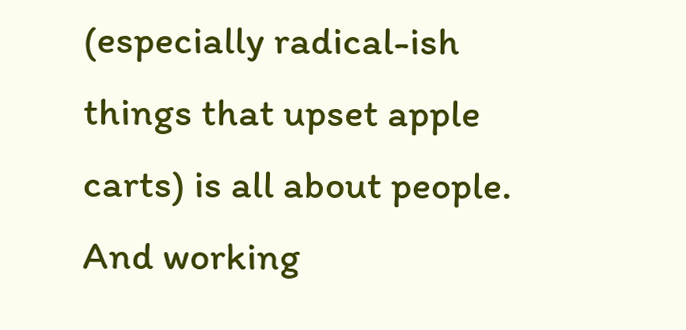(especially radical-ish things that upset apple carts) is all about people. And working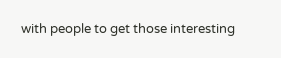with people to get those interesting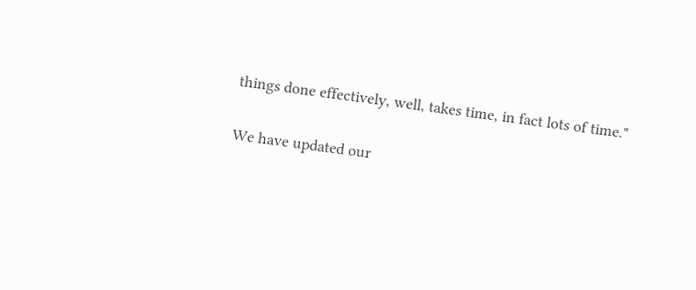things done effectively, well, takes time, in fact lots of time."

We have updated our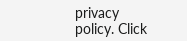privacy policy. Click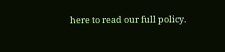here to read our full policy.